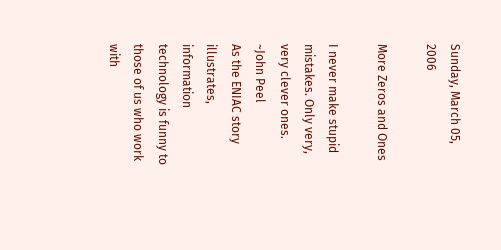Sunday, March 05, 2006

More Zeros and Ones

I never make stupid mistakes. Only very, very clever ones. ~John Peel
As the ENIAC story illustrates, information technology is funny to those of us who work with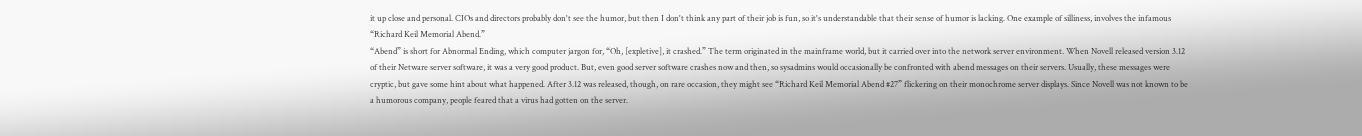it up close and personal. CIOs and directors probably don't see the humor, but then I don't think any part of their job is fun, so it's understandable that their sense of humor is lacking. One example of silliness, involves the infamous “Richard Keil Memorial Abend.”
“Abend” is short for Abnormal Ending, which computer jargon for, “Oh, [expletive], it crashed.” The term originated in the mainframe world, but it carried over into the network server environment. When Novell released version 3.12 of their Netware server software, it was a very good product. But, even good server software crashes now and then, so sysadmins would occasionally be confronted with abend messages on their servers. Usually, these messages were cryptic, but gave some hint about what happened. After 3.12 was released, though, on rare occasion, they might see “Richard Keil Memorial Abend #27” flickering on their monochrome server displays. Since Novell was not known to be a humorous company, people feared that a virus had gotten on the server.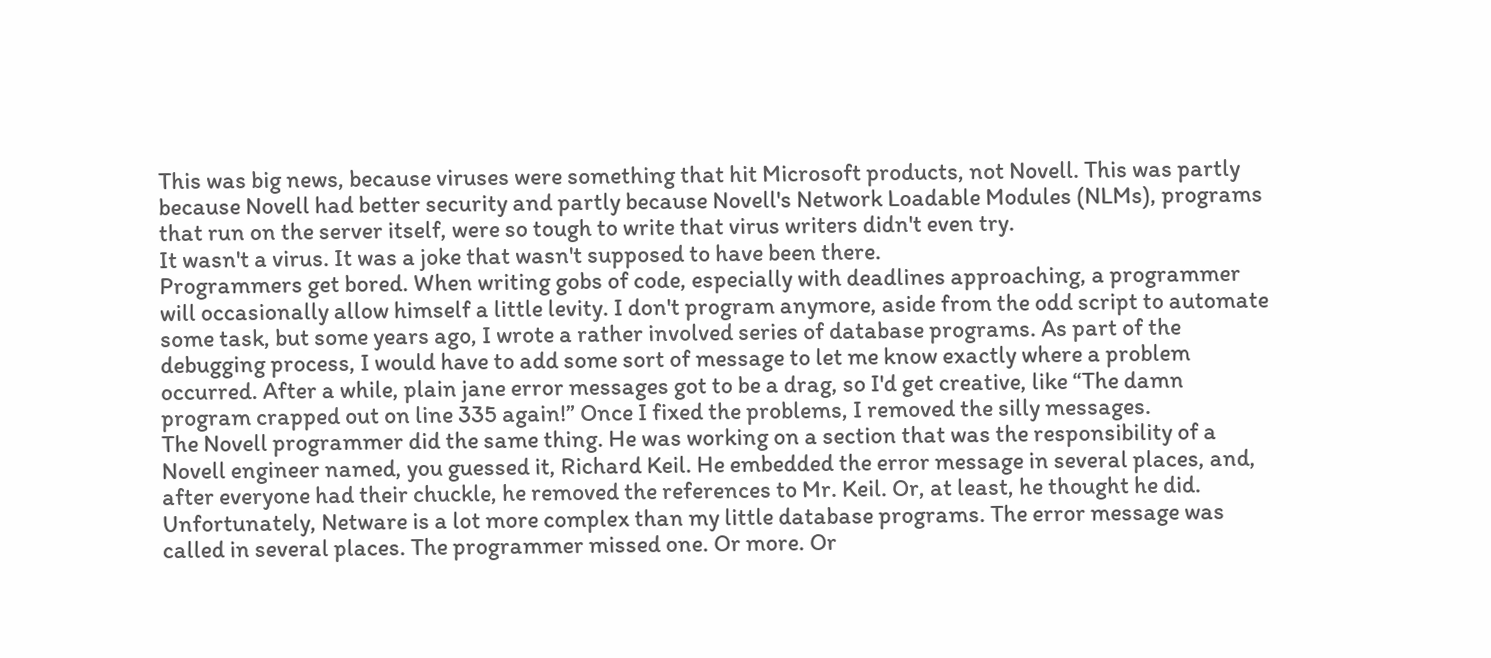This was big news, because viruses were something that hit Microsoft products, not Novell. This was partly because Novell had better security and partly because Novell's Network Loadable Modules (NLMs), programs that run on the server itself, were so tough to write that virus writers didn't even try.
It wasn't a virus. It was a joke that wasn't supposed to have been there.
Programmers get bored. When writing gobs of code, especially with deadlines approaching, a programmer will occasionally allow himself a little levity. I don't program anymore, aside from the odd script to automate some task, but some years ago, I wrote a rather involved series of database programs. As part of the debugging process, I would have to add some sort of message to let me know exactly where a problem occurred. After a while, plain jane error messages got to be a drag, so I'd get creative, like “The damn program crapped out on line 335 again!” Once I fixed the problems, I removed the silly messages.
The Novell programmer did the same thing. He was working on a section that was the responsibility of a Novell engineer named, you guessed it, Richard Keil. He embedded the error message in several places, and, after everyone had their chuckle, he removed the references to Mr. Keil. Or, at least, he thought he did.
Unfortunately, Netware is a lot more complex than my little database programs. The error message was called in several places. The programmer missed one. Or more. Or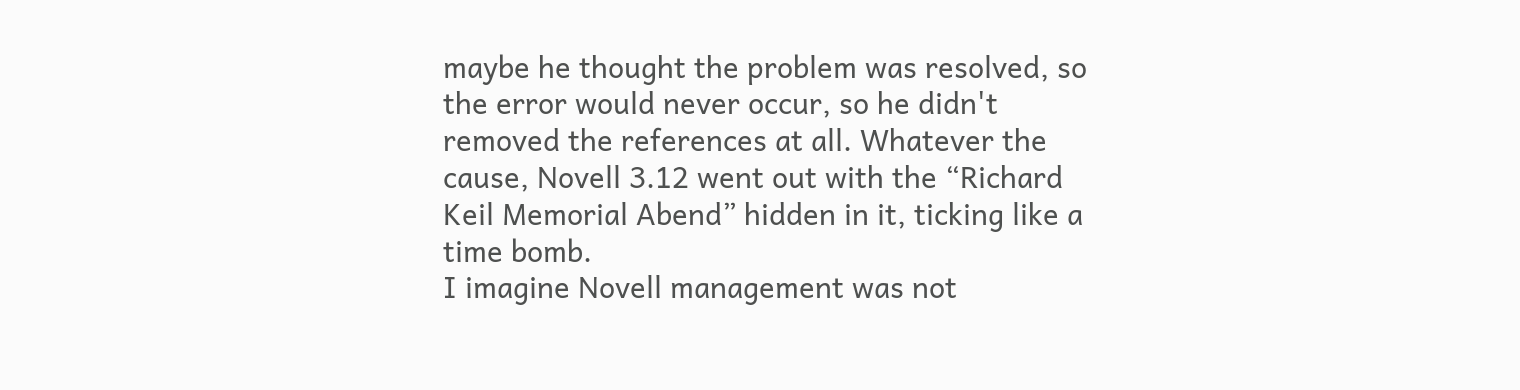maybe he thought the problem was resolved, so the error would never occur, so he didn't removed the references at all. Whatever the cause, Novell 3.12 went out with the “Richard Keil Memorial Abend” hidden in it, ticking like a time bomb.
I imagine Novell management was not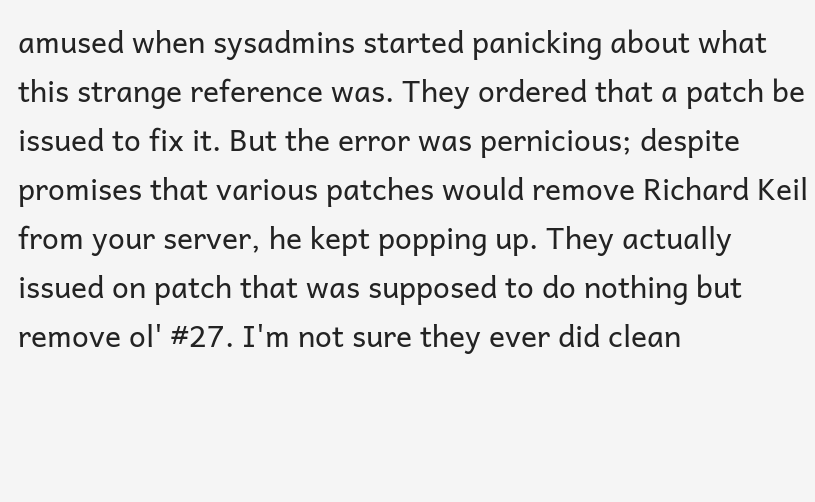amused when sysadmins started panicking about what this strange reference was. They ordered that a patch be issued to fix it. But the error was pernicious; despite promises that various patches would remove Richard Keil from your server, he kept popping up. They actually issued on patch that was supposed to do nothing but remove ol' #27. I'm not sure they ever did clean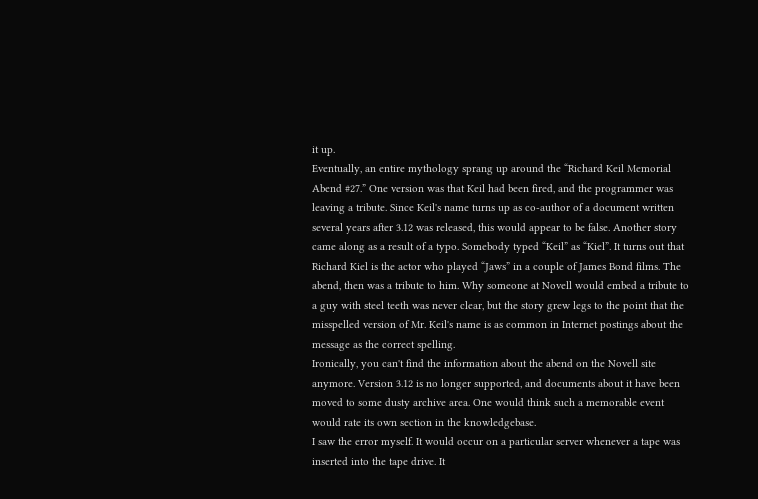it up.
Eventually, an entire mythology sprang up around the “Richard Keil Memorial Abend #27.” One version was that Keil had been fired, and the programmer was leaving a tribute. Since Keil's name turns up as co-author of a document written several years after 3.12 was released, this would appear to be false. Another story came along as a result of a typo. Somebody typed “Keil” as “Kiel”. It turns out that Richard Kiel is the actor who played “Jaws” in a couple of James Bond films. The abend, then was a tribute to him. Why someone at Novell would embed a tribute to a guy with steel teeth was never clear, but the story grew legs to the point that the misspelled version of Mr. Keil's name is as common in Internet postings about the message as the correct spelling.
Ironically, you can't find the information about the abend on the Novell site anymore. Version 3.12 is no longer supported, and documents about it have been moved to some dusty archive area. One would think such a memorable event would rate its own section in the knowledgebase.
I saw the error myself. It would occur on a particular server whenever a tape was inserted into the tape drive. It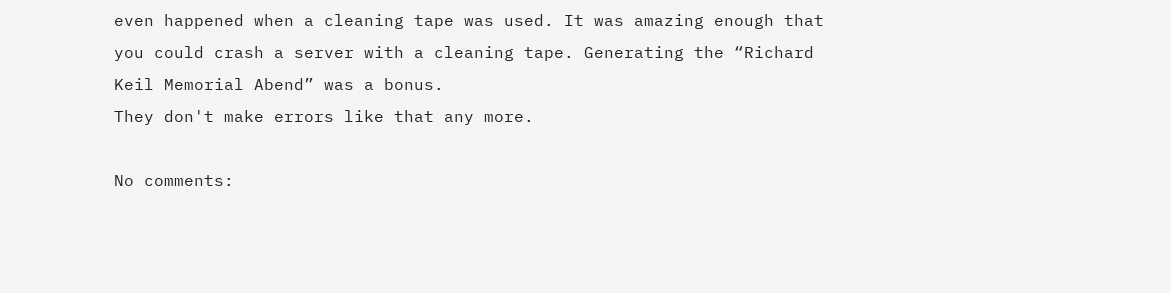even happened when a cleaning tape was used. It was amazing enough that you could crash a server with a cleaning tape. Generating the “Richard Keil Memorial Abend” was a bonus.
They don't make errors like that any more.

No comments: